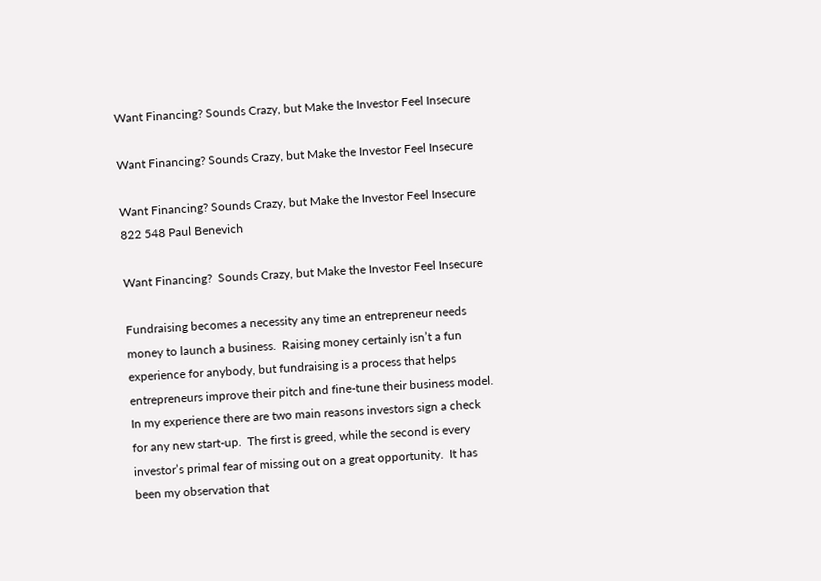Want Financing? Sounds Crazy, but Make the Investor Feel Insecure

Want Financing? Sounds Crazy, but Make the Investor Feel Insecure

Want Financing? Sounds Crazy, but Make the Investor Feel Insecure 822 548 Paul Benevich

Want Financing?  Sounds Crazy, but Make the Investor Feel Insecure

Fundraising becomes a necessity any time an entrepreneur needs money to launch a business.  Raising money certainly isn’t a fun experience for anybody, but fundraising is a process that helps entrepreneurs improve their pitch and fine-tune their business model.  In my experience there are two main reasons investors sign a check for any new start-up.  The first is greed, while the second is every investor’s primal fear of missing out on a great opportunity.  It has been my observation that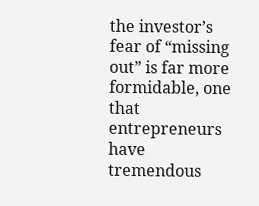the investor’s fear of “missing out” is far more formidable, one that entrepreneurs have tremendous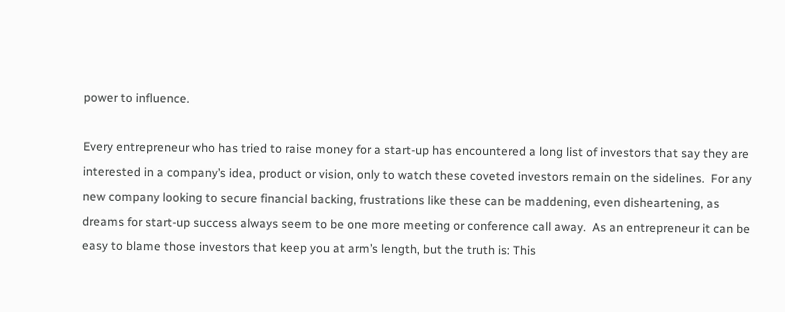power to influence.

Every entrepreneur who has tried to raise money for a start-up has encountered a long list of investors that say they are interested in a company’s idea, product or vision, only to watch these coveted investors remain on the sidelines.  For any new company looking to secure financial backing, frustrations like these can be maddening, even disheartening, as dreams for start-up success always seem to be one more meeting or conference call away.  As an entrepreneur it can be easy to blame those investors that keep you at arm’s length, but the truth is: This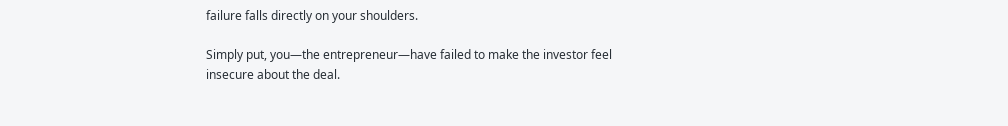failure falls directly on your shoulders.

Simply put, you—the entrepreneur—have failed to make the investor feel insecure about the deal.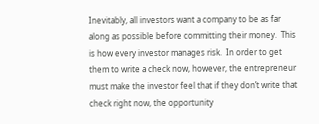Inevitably, all investors want a company to be as far along as possible before committing their money.  This is how every investor manages risk.  In order to get them to write a check now, however, the entrepreneur must make the investor feel that if they don’t write that check right now, the opportunity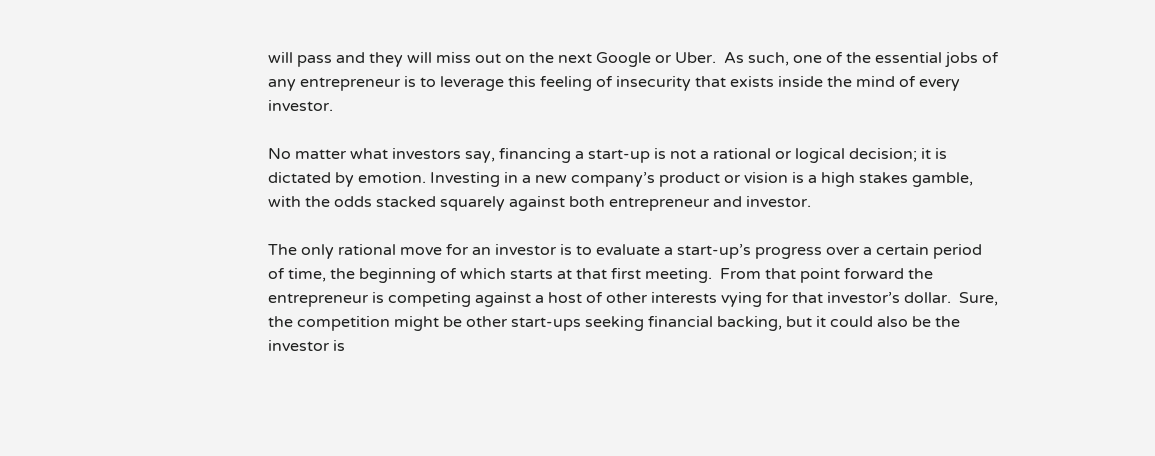will pass and they will miss out on the next Google or Uber.  As such, one of the essential jobs of any entrepreneur is to leverage this feeling of insecurity that exists inside the mind of every investor.

No matter what investors say, financing a start-up is not a rational or logical decision; it is dictated by emotion. Investing in a new company’s product or vision is a high stakes gamble, with the odds stacked squarely against both entrepreneur and investor.

The only rational move for an investor is to evaluate a start-up’s progress over a certain period of time, the beginning of which starts at that first meeting.  From that point forward the entrepreneur is competing against a host of other interests vying for that investor’s dollar.  Sure, the competition might be other start-ups seeking financial backing, but it could also be the investor is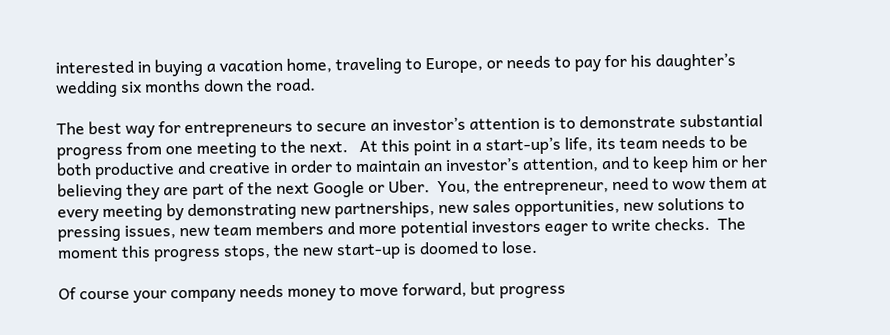interested in buying a vacation home, traveling to Europe, or needs to pay for his daughter’s wedding six months down the road.

The best way for entrepreneurs to secure an investor’s attention is to demonstrate substantial progress from one meeting to the next.   At this point in a start-up’s life, its team needs to be both productive and creative in order to maintain an investor’s attention, and to keep him or her believing they are part of the next Google or Uber.  You, the entrepreneur, need to wow them at every meeting by demonstrating new partnerships, new sales opportunities, new solutions to pressing issues, new team members and more potential investors eager to write checks.  The moment this progress stops, the new start-up is doomed to lose.

Of course your company needs money to move forward, but progress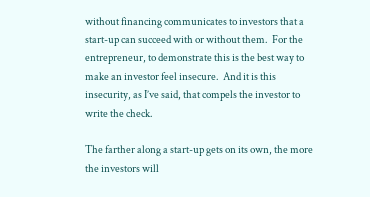without financing communicates to investors that a start-up can succeed with or without them.  For the entrepreneur, to demonstrate this is the best way to make an investor feel insecure.  And it is this insecurity, as I’ve said, that compels the investor to write the check.

The farther along a start-up gets on its own, the more the investors will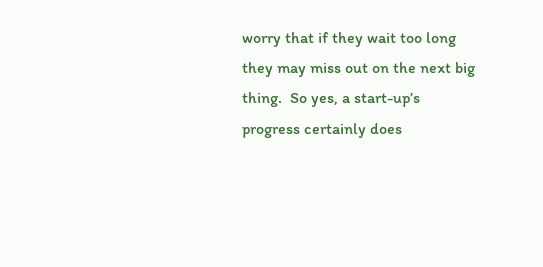worry that if they wait too long they may miss out on the next big thing.  So yes, a start-up’s progress certainly does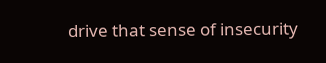drive that sense of insecurity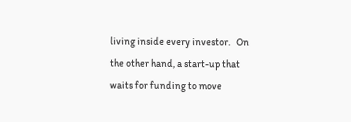living inside every investor.   On the other hand, a start-up that waits for funding to move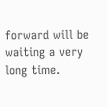forward will be waiting a very long time.